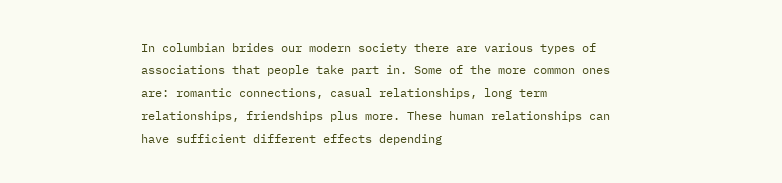In columbian brides our modern society there are various types of associations that people take part in. Some of the more common ones are: romantic connections, casual relationships, long term relationships, friendships plus more. These human relationships can have sufficient different effects depending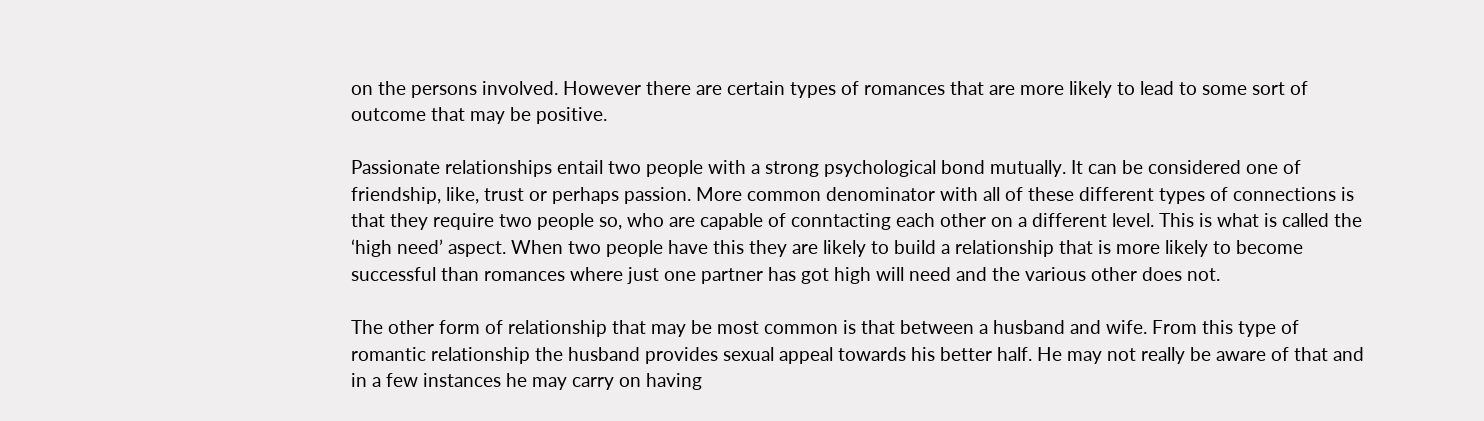on the persons involved. However there are certain types of romances that are more likely to lead to some sort of outcome that may be positive.

Passionate relationships entail two people with a strong psychological bond mutually. It can be considered one of friendship, like, trust or perhaps passion. More common denominator with all of these different types of connections is that they require two people so, who are capable of conntacting each other on a different level. This is what is called the ‘high need’ aspect. When two people have this they are likely to build a relationship that is more likely to become successful than romances where just one partner has got high will need and the various other does not.

The other form of relationship that may be most common is that between a husband and wife. From this type of romantic relationship the husband provides sexual appeal towards his better half. He may not really be aware of that and in a few instances he may carry on having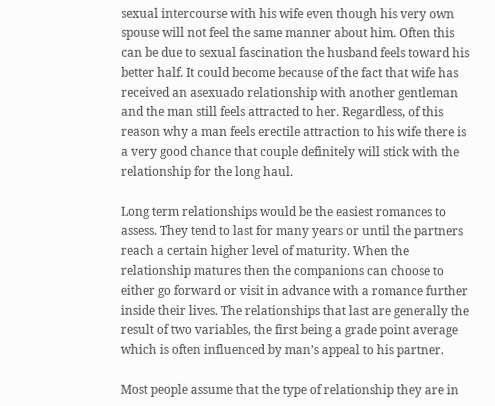sexual intercourse with his wife even though his very own spouse will not feel the same manner about him. Often this can be due to sexual fascination the husband feels toward his better half. It could become because of the fact that wife has received an asexuado relationship with another gentleman and the man still feels attracted to her. Regardless, of this reason why a man feels erectile attraction to his wife there is a very good chance that couple definitely will stick with the relationship for the long haul.

Long term relationships would be the easiest romances to assess. They tend to last for many years or until the partners reach a certain higher level of maturity. When the relationship matures then the companions can choose to either go forward or visit in advance with a romance further inside their lives. The relationships that last are generally the result of two variables, the first being a grade point average which is often influenced by man’s appeal to his partner.

Most people assume that the type of relationship they are in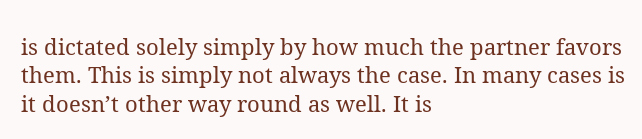is dictated solely simply by how much the partner favors them. This is simply not always the case. In many cases is it doesn’t other way round as well. It is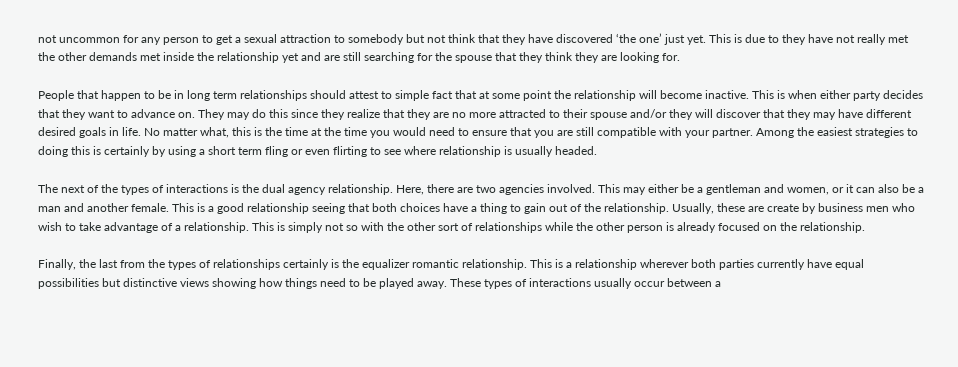not uncommon for any person to get a sexual attraction to somebody but not think that they have discovered ‘the one’ just yet. This is due to they have not really met the other demands met inside the relationship yet and are still searching for the spouse that they think they are looking for.

People that happen to be in long term relationships should attest to simple fact that at some point the relationship will become inactive. This is when either party decides that they want to advance on. They may do this since they realize that they are no more attracted to their spouse and/or they will discover that they may have different desired goals in life. No matter what, this is the time at the time you would need to ensure that you are still compatible with your partner. Among the easiest strategies to doing this is certainly by using a short term fling or even flirting to see where relationship is usually headed.

The next of the types of interactions is the dual agency relationship. Here, there are two agencies involved. This may either be a gentleman and women, or it can also be a man and another female. This is a good relationship seeing that both choices have a thing to gain out of the relationship. Usually, these are create by business men who wish to take advantage of a relationship. This is simply not so with the other sort of relationships while the other person is already focused on the relationship.

Finally, the last from the types of relationships certainly is the equalizer romantic relationship. This is a relationship wherever both parties currently have equal possibilities but distinctive views showing how things need to be played away. These types of interactions usually occur between a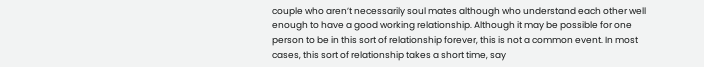couple who aren’t necessarily soul mates although who understand each other well enough to have a good working relationship. Although it may be possible for one person to be in this sort of relationship forever, this is not a common event. In most cases, this sort of relationship takes a short time, say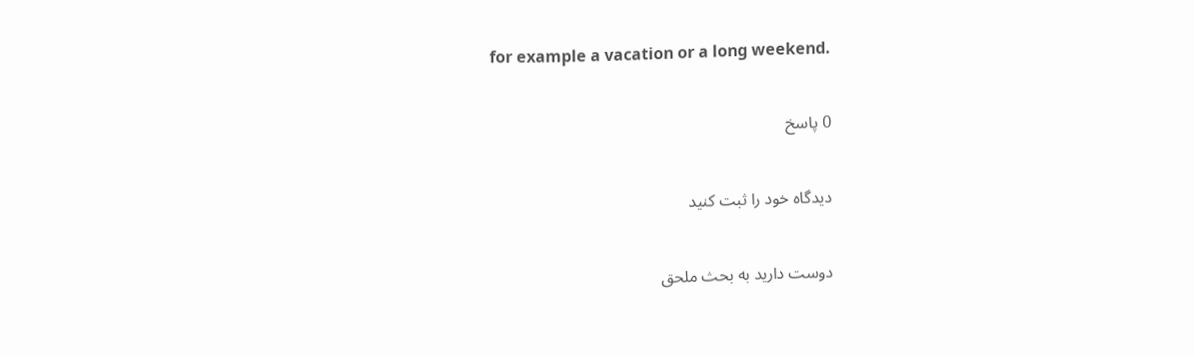for example a vacation or a long weekend.

0 پاسخ

دیدگاه خود را ثبت کنید

دوست دارید به بحث ملحق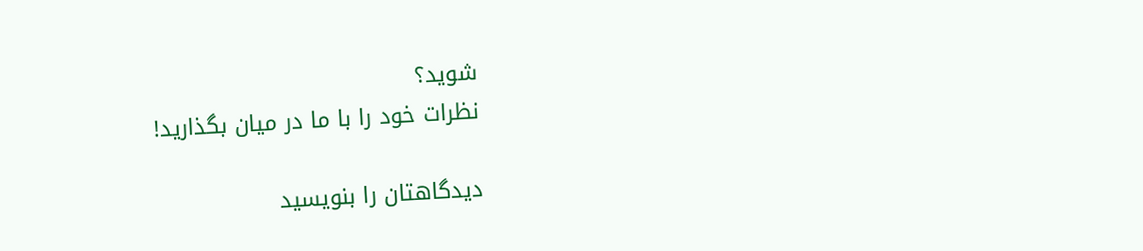شوید؟
نظرات خود را با ما در میان بگذارید!

دیدگاهتان را بنویسید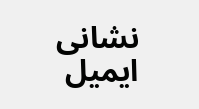نشانی ایمیل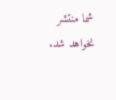شما منتشر نخواهد شد.